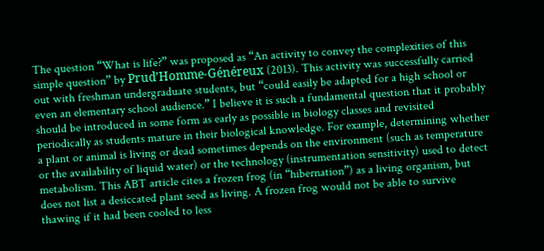The question “What is life?” was proposed as “An activity to convey the complexities of this simple question” by Prud’Homme-Généreux (2013). This activity was successfully carried out with freshman undergraduate students, but “could easily be adapted for a high school or even an elementary school audience.” I believe it is such a fundamental question that it probably should be introduced in some form as early as possible in biology classes and revisited periodically as students mature in their biological knowledge. For example, determining whether a plant or animal is living or dead sometimes depends on the environment (such as temperature or the availability of liquid water) or the technology (instrumentation sensitivity) used to detect metabolism. This ABT article cites a frozen frog (in “hibernation”) as a living organism, but does not list a desiccated plant seed as living. A frozen frog would not be able to survive thawing if it had been cooled to less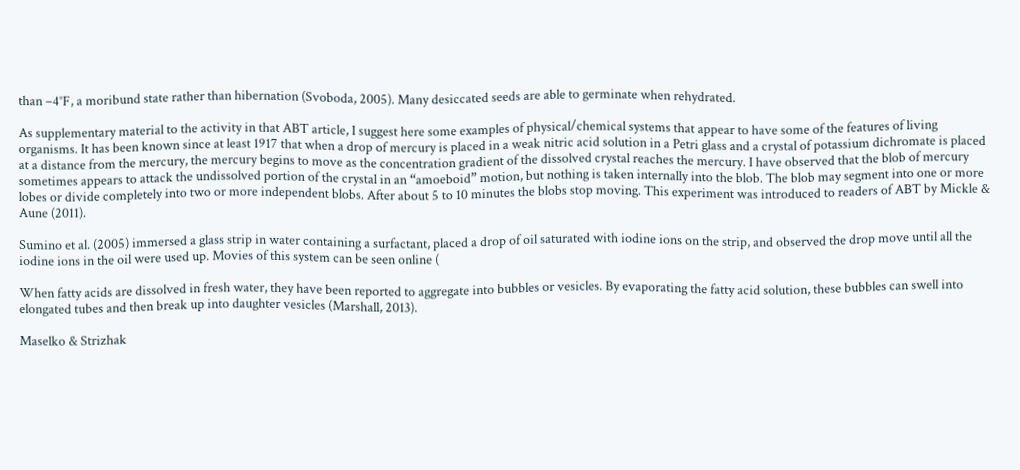than –4°F, a moribund state rather than hibernation (Svoboda, 2005). Many desiccated seeds are able to germinate when rehydrated.

As supplementary material to the activity in that ABT article, I suggest here some examples of physical/chemical systems that appear to have some of the features of living organisms. It has been known since at least 1917 that when a drop of mercury is placed in a weak nitric acid solution in a Petri glass and a crystal of potassium dichromate is placed at a distance from the mercury, the mercury begins to move as the concentration gradient of the dissolved crystal reaches the mercury. I have observed that the blob of mercury sometimes appears to attack the undissolved portion of the crystal in an “amoeboid” motion, but nothing is taken internally into the blob. The blob may segment into one or more lobes or divide completely into two or more independent blobs. After about 5 to 10 minutes the blobs stop moving. This experiment was introduced to readers of ABT by Mickle & Aune (2011).

Sumino et al. (2005) immersed a glass strip in water containing a surfactant, placed a drop of oil saturated with iodine ions on the strip, and observed the drop move until all the iodine ions in the oil were used up. Movies of this system can be seen online (

When fatty acids are dissolved in fresh water, they have been reported to aggregate into bubbles or vesicles. By evaporating the fatty acid solution, these bubbles can swell into elongated tubes and then break up into daughter vesicles (Marshall, 2013).

Maselko & Strizhak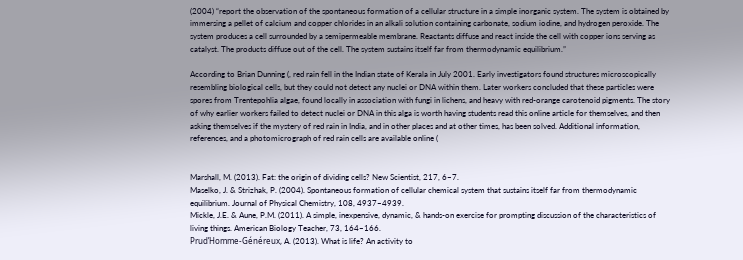(2004) “report the observation of the spontaneous formation of a cellular structure in a simple inorganic system. The system is obtained by immersing a pellet of calcium and copper chlorides in an alkali solution containing carbonate, sodium iodine, and hydrogen peroxide. The system produces a cell surrounded by a semipermeable membrane. Reactants diffuse and react inside the cell with copper ions serving as catalyst. The products diffuse out of the cell. The system sustains itself far from thermodynamic equilibrium.”

According to Brian Dunning (, red rain fell in the Indian state of Kerala in July 2001. Early investigators found structures microscopically resembling biological cells, but they could not detect any nuclei or DNA within them. Later workers concluded that these particles were spores from Trentepohlia algae, found locally in association with fungi in lichens, and heavy with red-orange carotenoid pigments. The story of why earlier workers failed to detect nuclei or DNA in this alga is worth having students read this online article for themselves, and then asking themselves if the mystery of red rain in India, and in other places and at other times, has been solved. Additional information, references, and a photomicrograph of red rain cells are available online (


Marshall, M. (2013). Fat: the origin of dividing cells? New Scientist, 217, 6–7.
Maselko, J. & Strizhak, P. (2004). Spontaneous formation of cellular chemical system that sustains itself far from thermodynamic equilibrium. Journal of Physical Chemistry, 108, 4937–4939.
Mickle, J.E. & Aune, P.M. (2011). A simple, inexpensive, dynamic, & hands-on exercise for prompting discussion of the characteristics of living things. American Biology Teacher, 73, 164–166.
Prud’Homme-Généreux, A. (2013). What is life? An activity to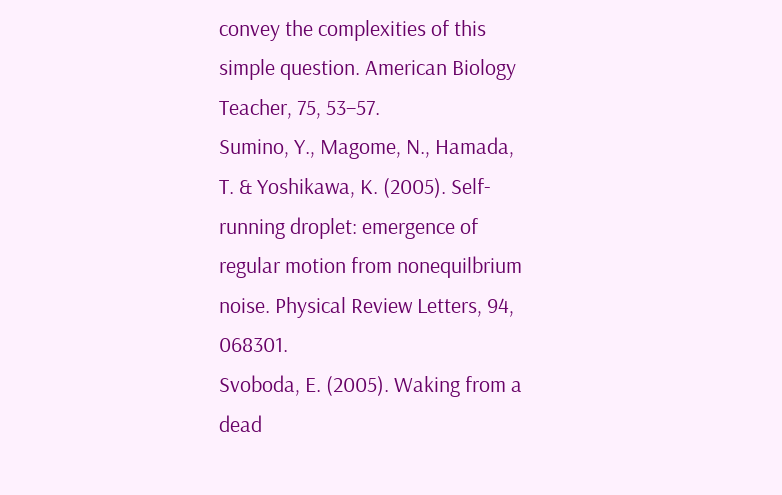convey the complexities of this simple question. American Biology Teacher, 75, 53–57.
Sumino, Y., Magome, N., Hamada, T. & Yoshikawa, K. (2005). Self-running droplet: emergence of regular motion from nonequilbrium noise. Physical Review Letters, 94, 068301.
Svoboda, E. (2005). Waking from a dead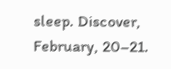sleep. Discover, February, 20–21.